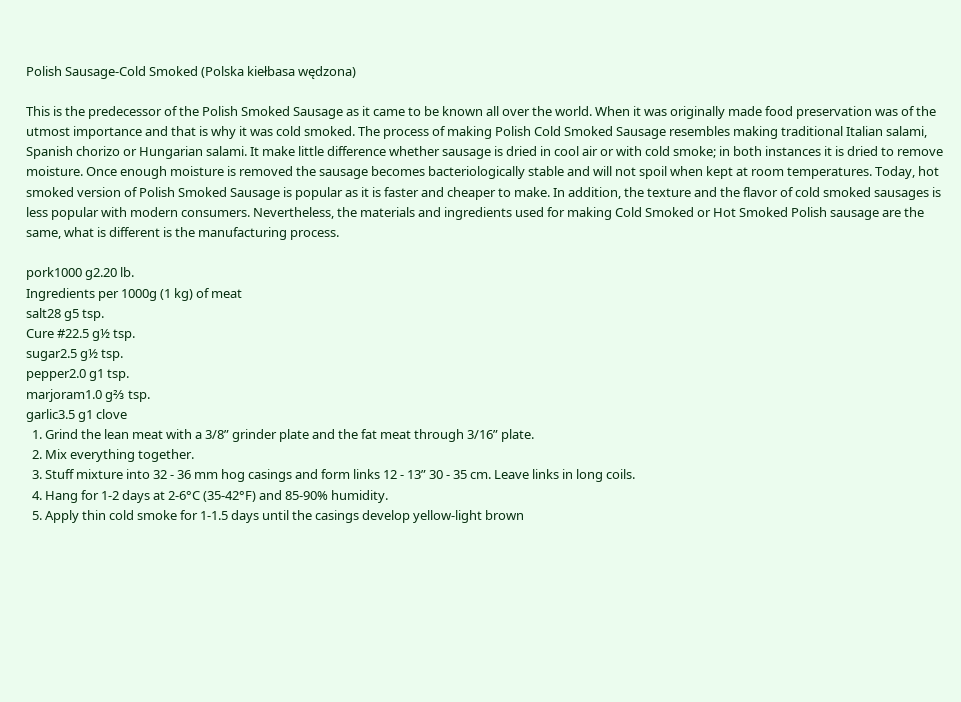Polish Sausage-Cold Smoked (Polska kiełbasa wędzona)

This is the predecessor of the Polish Smoked Sausage as it came to be known all over the world. When it was originally made food preservation was of the utmost importance and that is why it was cold smoked. The process of making Polish Cold Smoked Sausage resembles making traditional Italian salami, Spanish chorizo or Hungarian salami. It make little difference whether sausage is dried in cool air or with cold smoke; in both instances it is dried to remove moisture. Once enough moisture is removed the sausage becomes bacteriologically stable and will not spoil when kept at room temperatures. Today, hot smoked version of Polish Smoked Sausage is popular as it is faster and cheaper to make. In addition, the texture and the flavor of cold smoked sausages is less popular with modern consumers. Nevertheless, the materials and ingredients used for making Cold Smoked or Hot Smoked Polish sausage are the same, what is different is the manufacturing process.

pork1000 g2.20 lb.
Ingredients per 1000g (1 kg) of meat
salt28 g5 tsp.
Cure #22.5 g½ tsp.
sugar2.5 g½ tsp.
pepper2.0 g1 tsp.
marjoram1.0 g⅔ tsp.
garlic3.5 g1 clove
  1. Grind the lean meat with a 3/8” grinder plate and the fat meat through 3/16” plate.
  2. Mix everything together.
  3. Stuff mixture into 32 - 36 mm hog casings and form links 12 - 13” 30 - 35 cm. Leave links in long coils.
  4. Hang for 1-2 days at 2-6°C (35-42°F) and 85-90% humidity.
  5. Apply thin cold smoke for 1-1.5 days until the casings develop yellow-light brown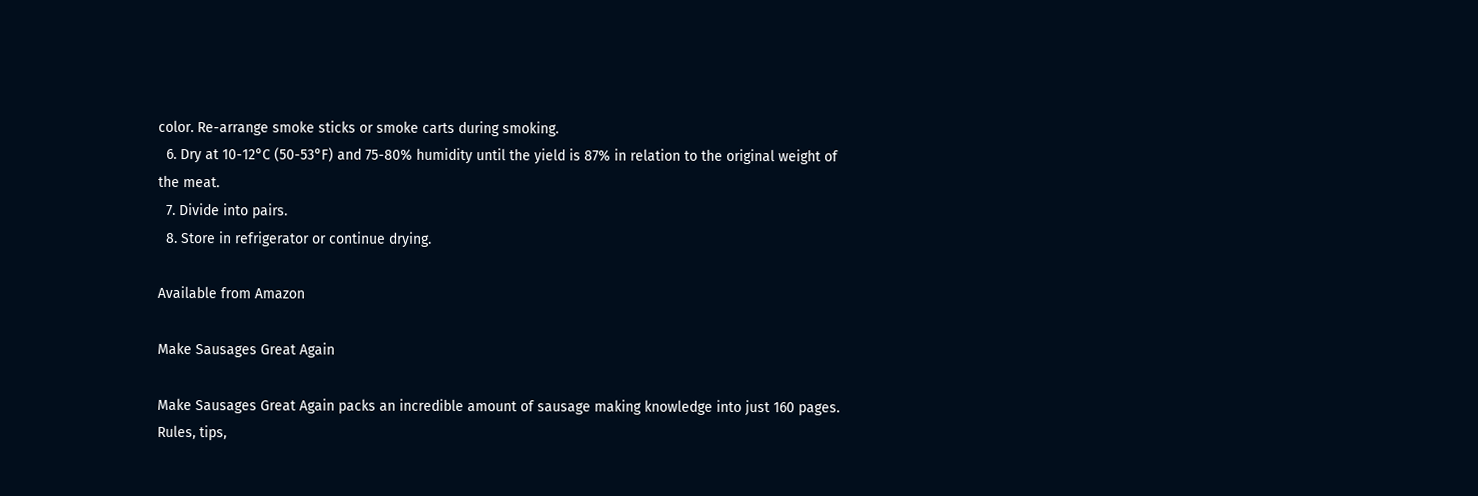color. Re-arrange smoke sticks or smoke carts during smoking.
  6. Dry at 10-12°C (50-53°F) and 75-80% humidity until the yield is 87% in relation to the original weight of the meat.
  7. Divide into pairs.
  8. Store in refrigerator or continue drying.

Available from Amazon

Make Sausages Great Again

Make Sausages Great Again packs an incredible amount of sausage making knowledge into just 160 pages. Rules, tips,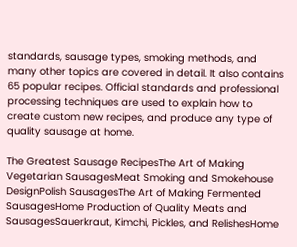standards, sausage types, smoking methods, and many other topics are covered in detail. It also contains 65 popular recipes. Official standards and professional processing techniques are used to explain how to create custom new recipes, and produce any type of quality sausage at home.

The Greatest Sausage RecipesThe Art of Making Vegetarian SausagesMeat Smoking and Smokehouse DesignPolish SausagesThe Art of Making Fermented SausagesHome Production of Quality Meats and SausagesSauerkraut, Kimchi, Pickles, and RelishesHome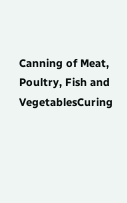Canning of Meat, Poultry, Fish and VegetablesCuring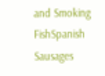and Smoking FishSpanish Sausages